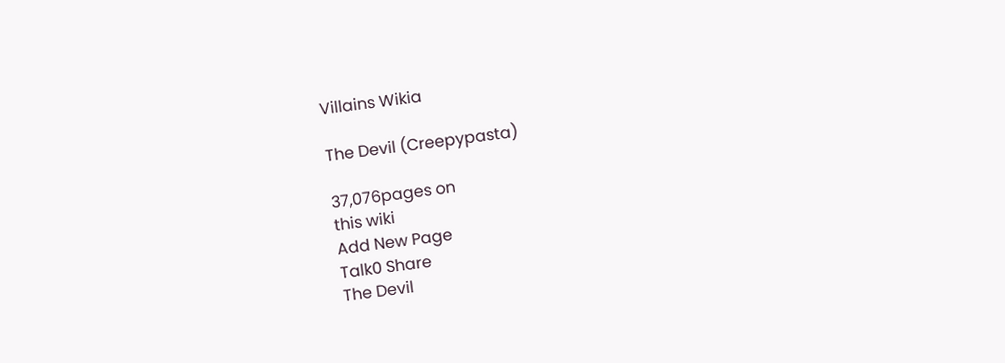Villains Wikia

The Devil (Creepypasta)

37,076pages on
this wiki
Add New Page
Talk0 Share
The Devil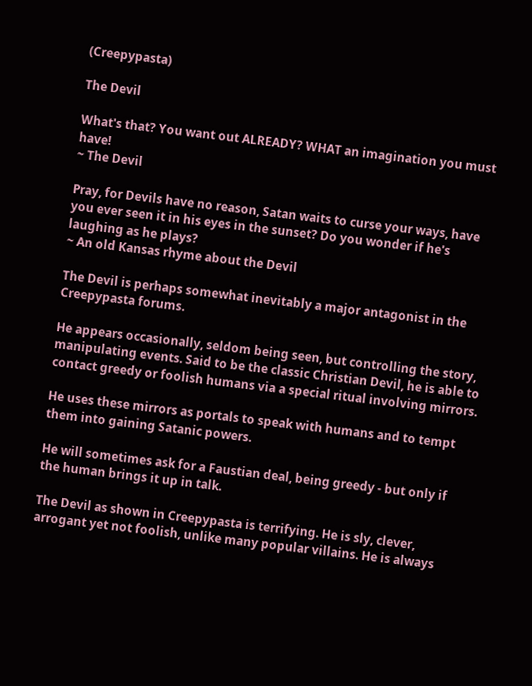(Creepypasta)

The Devil

What's that? You want out ALREADY? WHAT an imagination you must have!
~ The Devil

Pray, for Devils have no reason, Satan waits to curse your ways, have you ever seen it in his eyes in the sunset? Do you wonder if he's laughing as he plays?
~ An old Kansas rhyme about the Devil

The Devil is perhaps somewhat inevitably a major antagonist in the Creepypasta forums.

He appears occasionally, seldom being seen, but controlling the story, manipulating events. Said to be the classic Christian Devil, he is able to contact greedy or foolish humans via a special ritual involving mirrors.

He uses these mirrors as portals to speak with humans and to tempt them into gaining Satanic powers.

He will sometimes ask for a Faustian deal, being greedy - but only if the human brings it up in talk.

The Devil as shown in Creepypasta is terrifying. He is sly, clever, arrogant yet not foolish, unlike many popular villains. He is always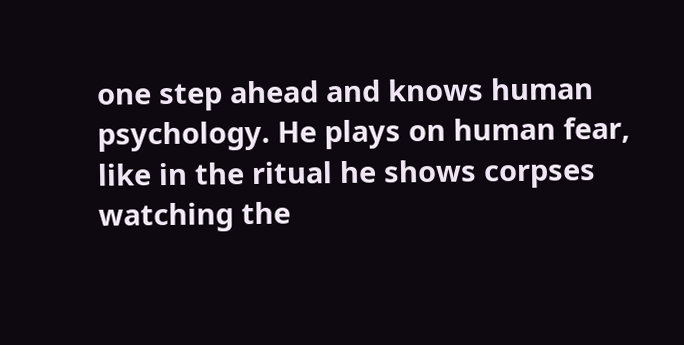one step ahead and knows human psychology. He plays on human fear, like in the ritual he shows corpses watching the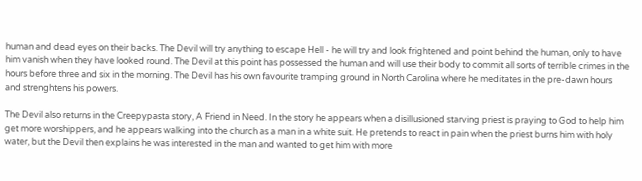human and dead eyes on their backs. The Devil will try anything to escape Hell - he will try and look frightened and point behind the human, only to have him vanish when they have looked round. The Devil at this point has possessed the human and will use their body to commit all sorts of terrible crimes in the hours before three and six in the morning. The Devil has his own favourite tramping ground in North Carolina where he meditates in the pre-dawn hours and strenghtens his powers.

The Devil also returns in the Creepypasta story, A Friend in Need. In the story he appears when a disillusioned starving priest is praying to God to help him get more worshippers, and he appears walking into the church as a man in a white suit. He pretends to react in pain when the priest burns him with holy water, but the Devil then explains he was interested in the man and wanted to get him with more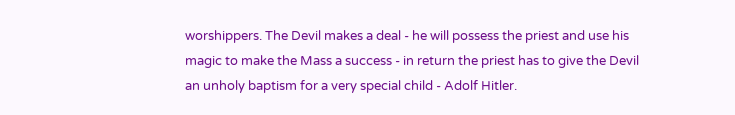worshippers. The Devil makes a deal - he will possess the priest and use his magic to make the Mass a success - in return the priest has to give the Devil an unholy baptism for a very special child - Adolf Hitler.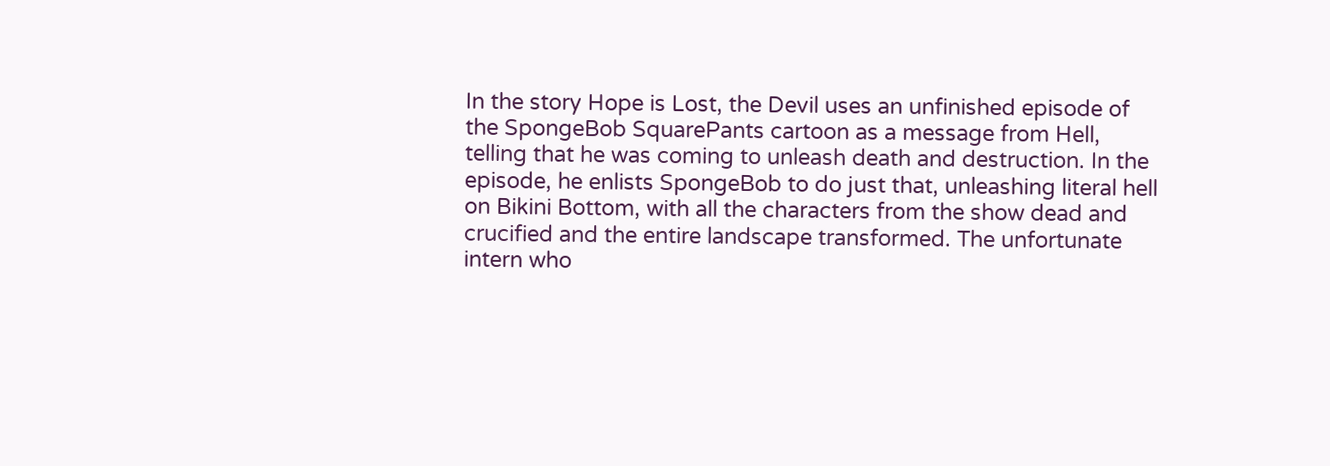In the story Hope is Lost, the Devil uses an unfinished episode of the SpongeBob SquarePants cartoon as a message from Hell, telling that he was coming to unleash death and destruction. In the episode, he enlists SpongeBob to do just that, unleashing literal hell on Bikini Bottom, with all the characters from the show dead and crucified and the entire landscape transformed. The unfortunate intern who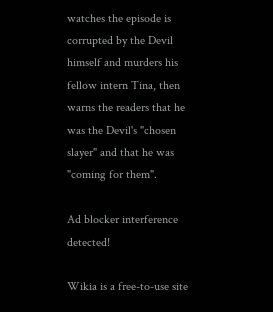watches the episode is corrupted by the Devil himself and murders his fellow intern Tina, then warns the readers that he was the Devil's "chosen slayer" and that he was "coming for them".

Ad blocker interference detected!

Wikia is a free-to-use site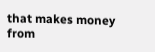that makes money from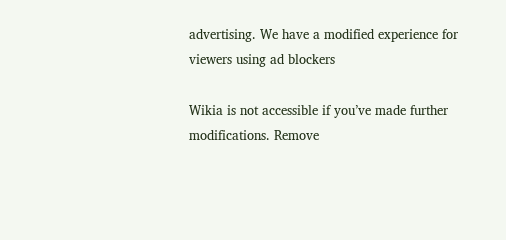advertising. We have a modified experience for viewers using ad blockers

Wikia is not accessible if you’ve made further modifications. Remove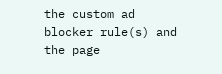the custom ad blocker rule(s) and the page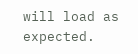will load as expected.